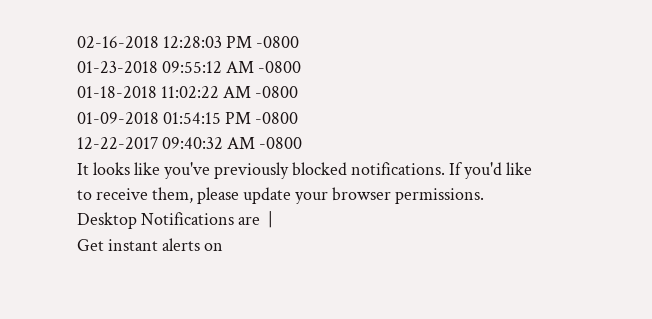02-16-2018 12:28:03 PM -0800
01-23-2018 09:55:12 AM -0800
01-18-2018 11:02:22 AM -0800
01-09-2018 01:54:15 PM -0800
12-22-2017 09:40:32 AM -0800
It looks like you've previously blocked notifications. If you'd like to receive them, please update your browser permissions.
Desktop Notifications are  |
Get instant alerts on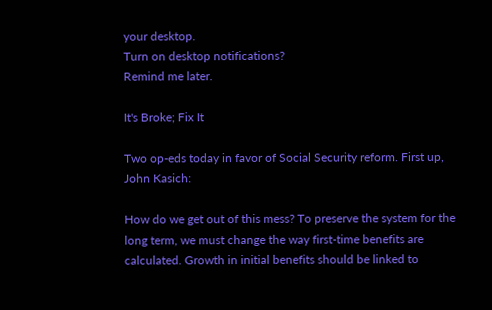your desktop.
Turn on desktop notifications?
Remind me later.

It's Broke; Fix It

Two op-eds today in favor of Social Security reform. First up, John Kasich:

How do we get out of this mess? To preserve the system for the long term, we must change the way first-time benefits are calculated. Growth in initial benefits should be linked to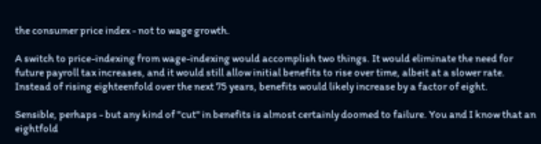the consumer price index - not to wage growth.

A switch to price-indexing from wage-indexing would accomplish two things. It would eliminate the need for future payroll tax increases, and it would still allow initial benefits to rise over time, albeit at a slower rate. Instead of rising eighteenfold over the next 75 years, benefits would likely increase by a factor of eight.

Sensible, perhaps - but any kind of "cut" in benefits is almost certainly doomed to failure. You and I know that an eightfold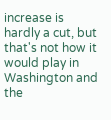increase is hardly a cut, but that's not how it would play in Washington and the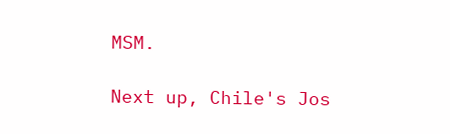MSM.

Next up, Chile's Jos